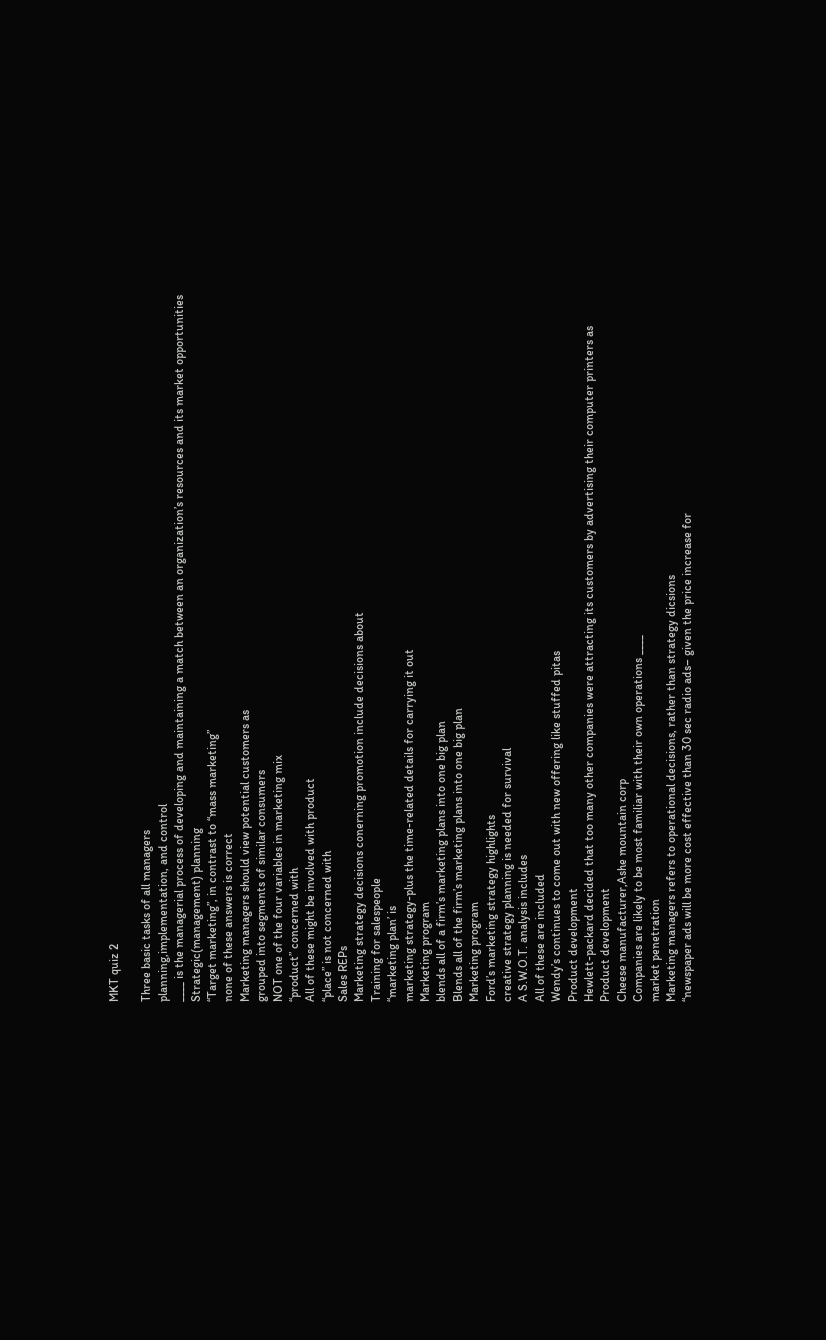MKT quiz 2

Three basic tasks of all managers
planning,implementation, and control
____ is the managerial process of developing and maintaining a match between an organization’s resources and its market opportunities
Strategic(management) planning
“Target marketing”, in contrast to “mass marketing”
none of these answers is correct
Marketing managers should view potential customers as
grouped into segments of similar consumers
NOT one of the four variables in marketing mix
“product” concerned with
All of these might be involved with product
“place” is not concerned with
Sales REPs
Marketing strategy decisions conerning promotion include decisions about
Training for salespeople
“marketing plan’ is
marketing strategy-plus the time-related details for carrying it out
Marketing program
blends all of a firm’s marketing plans into one big plan
Blends all of the firm’s marketing plans into one big plan
Marketing program
Ford’s marketing strategy highlights
creative strategy planning is needed for survival
A S.W.O.T. analysis includes
All of these are included
Wendy’s continues to come out with new offering like stuffed pitas
Product development
Hewlett-packard decided that too many other companies were attracting its customers by advertising their computer printers as
Product development
Cheese manufacturer,Ashe mountain corp
Companies are likely to be most familiar with their own operations ____
market penetration
Marketing managers refers to operational decisions, rather than strategy dicsions
“newspaper ads will be more cost effective than 30 sec radio ads– given the price increase for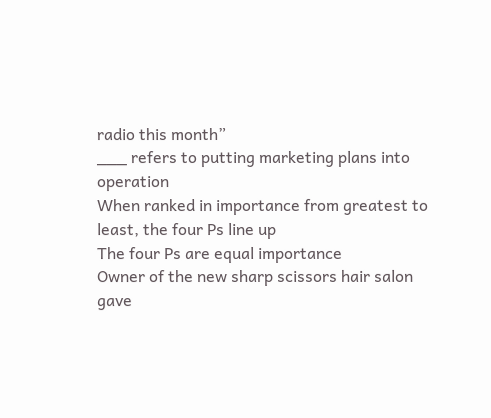radio this month”
___ refers to putting marketing plans into operation
When ranked in importance from greatest to least, the four Ps line up
The four Ps are equal importance
Owner of the new sharp scissors hair salon gave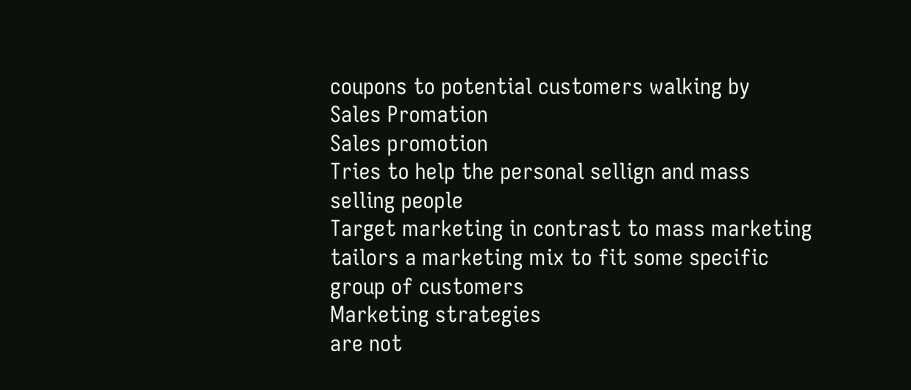coupons to potential customers walking by
Sales Promation
Sales promotion
Tries to help the personal sellign and mass selling people
Target marketing in contrast to mass marketing
tailors a marketing mix to fit some specific group of customers
Marketing strategies
are not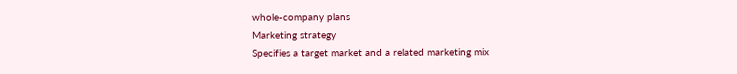whole-company plans
Marketing strategy
Specifies a target market and a related marketing mix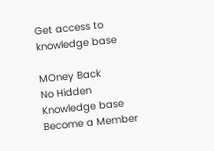Get access to
knowledge base

MOney Back
No Hidden
Knowledge base
Become a Member